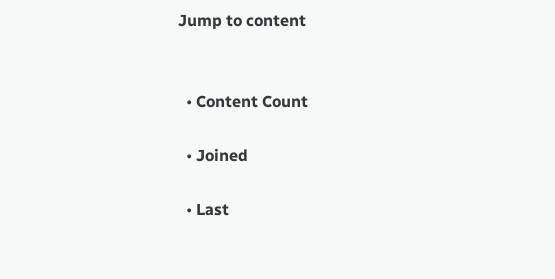Jump to content


  • Content Count

  • Joined

  • Last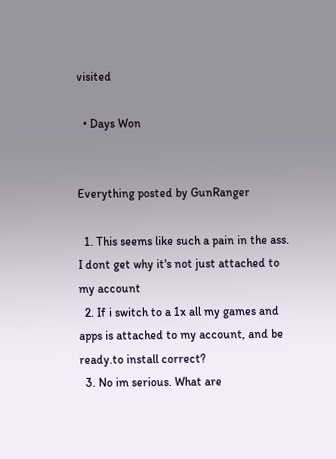visited

  • Days Won


Everything posted by GunRanger

  1. This seems like such a pain in the ass. I dont get why it's not just attached to my account
  2. If i switch to a 1x all my games and apps is attached to my account, and be ready.to install correct?
  3. No im serious. What are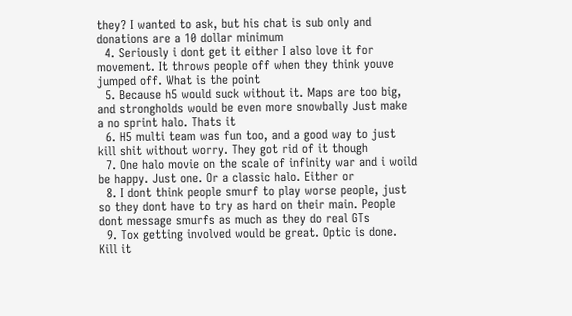they? I wanted to ask, but his chat is sub only and donations are a 10 dollar minimum
  4. Seriously i dont get it either I also love it for movement. It throws people off when they think youve jumped off. What is the point
  5. Because h5 would suck without it. Maps are too big, and strongholds would be even more snowbally Just make a no sprint halo. Thats it
  6. H5 multi team was fun too, and a good way to just kill shit without worry. They got rid of it though
  7. One halo movie on the scale of infinity war and i woild be happy. Just one. Or a classic halo. Either or
  8. I dont think people smurf to play worse people, just so they dont have to try as hard on their main. People dont message smurfs as much as they do real GTs
  9. Tox getting involved would be great. Optic is done. Kill it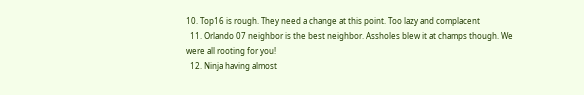10. Top16 is rough. They need a change at this point. Too lazy and complacent
  11. Orlando 07 neighbor is the best neighbor. Assholes blew it at champs though. We were all rooting for you!
  12. Ninja having almost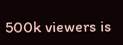500k viewers is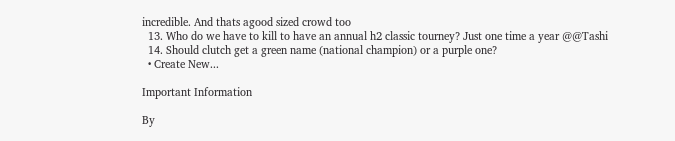incredible. And thats agood sized crowd too
  13. Who do we have to kill to have an annual h2 classic tourney? Just one time a year @@Tashi
  14. Should clutch get a green name (national champion) or a purple one?
  • Create New...

Important Information

By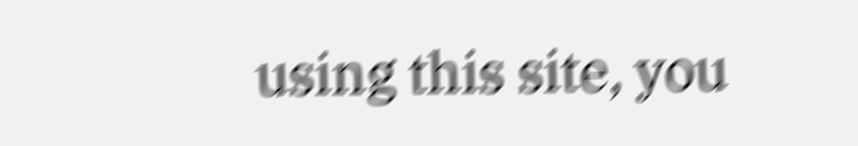using this site, you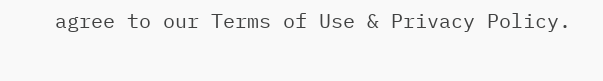agree to our Terms of Use & Privacy Policy.